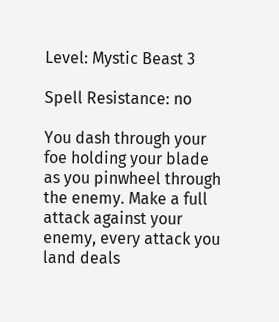Level: Mystic Beast 3

Spell Resistance: no

You dash through your foe holding your blade as you pinwheel through the enemy. Make a full attack against your enemy, every attack you land deals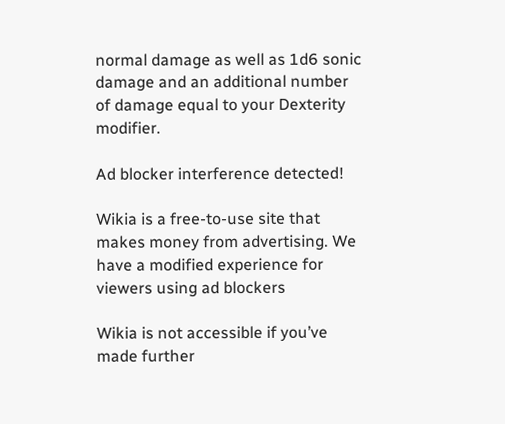normal damage as well as 1d6 sonic damage and an additional number of damage equal to your Dexterity modifier.

Ad blocker interference detected!

Wikia is a free-to-use site that makes money from advertising. We have a modified experience for viewers using ad blockers

Wikia is not accessible if you’ve made further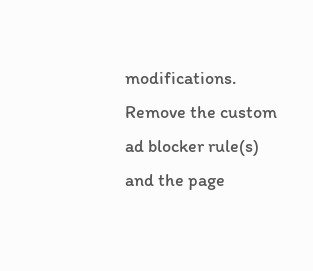modifications. Remove the custom ad blocker rule(s) and the page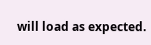will load as expected.